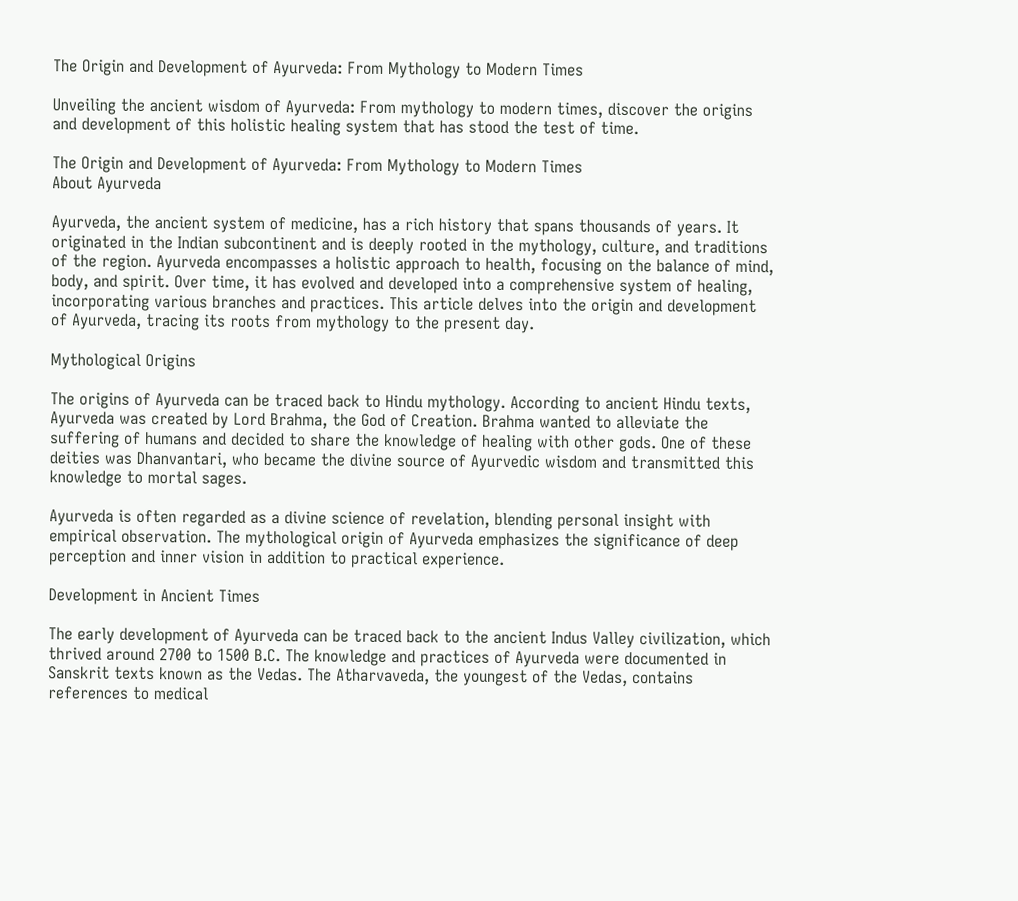The Origin and Development of Ayurveda: From Mythology to Modern Times

Unveiling the ancient wisdom of Ayurveda: From mythology to modern times, discover the origins and development of this holistic healing system that has stood the test of time.

The Origin and Development of Ayurveda: From Mythology to Modern Times
About Ayurveda

Ayurveda, the ancient system of medicine, has a rich history that spans thousands of years. It originated in the Indian subcontinent and is deeply rooted in the mythology, culture, and traditions of the region. Ayurveda encompasses a holistic approach to health, focusing on the balance of mind, body, and spirit. Over time, it has evolved and developed into a comprehensive system of healing, incorporating various branches and practices. This article delves into the origin and development of Ayurveda, tracing its roots from mythology to the present day.

Mythological Origins

The origins of Ayurveda can be traced back to Hindu mythology. According to ancient Hindu texts, Ayurveda was created by Lord Brahma, the God of Creation. Brahma wanted to alleviate the suffering of humans and decided to share the knowledge of healing with other gods. One of these deities was Dhanvantari, who became the divine source of Ayurvedic wisdom and transmitted this knowledge to mortal sages.

Ayurveda is often regarded as a divine science of revelation, blending personal insight with empirical observation. The mythological origin of Ayurveda emphasizes the significance of deep perception and inner vision in addition to practical experience.

Development in Ancient Times

The early development of Ayurveda can be traced back to the ancient Indus Valley civilization, which thrived around 2700 to 1500 B.C. The knowledge and practices of Ayurveda were documented in Sanskrit texts known as the Vedas. The Atharvaveda, the youngest of the Vedas, contains references to medical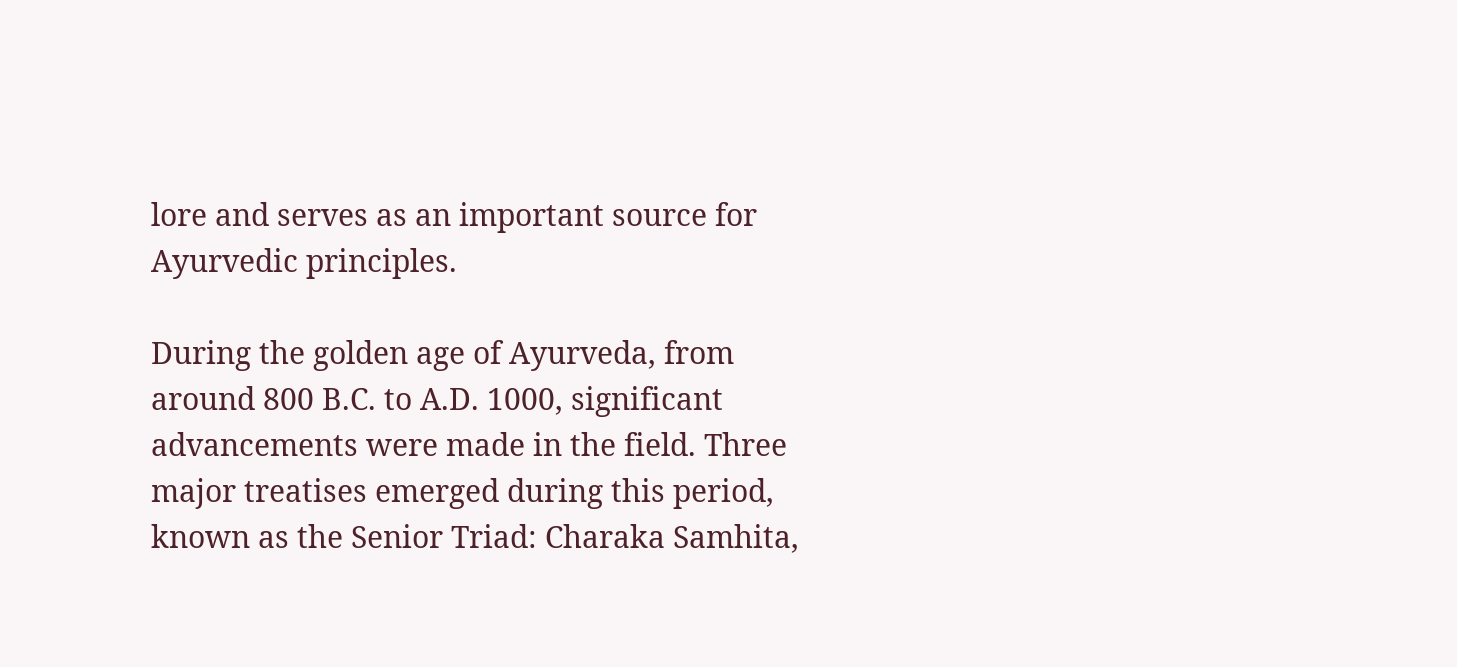lore and serves as an important source for Ayurvedic principles.

During the golden age of Ayurveda, from around 800 B.C. to A.D. 1000, significant advancements were made in the field. Three major treatises emerged during this period, known as the Senior Triad: Charaka Samhita,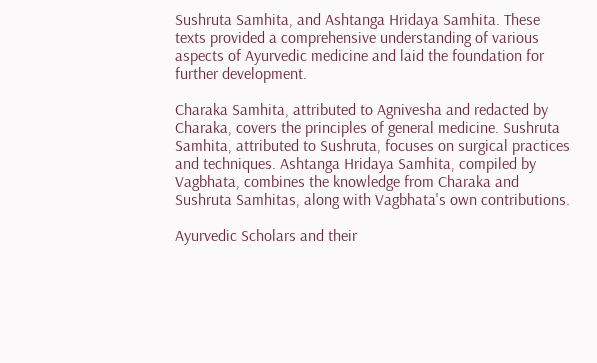Sushruta Samhita, and Ashtanga Hridaya Samhita. These texts provided a comprehensive understanding of various aspects of Ayurvedic medicine and laid the foundation for further development.

Charaka Samhita, attributed to Agnivesha and redacted by Charaka, covers the principles of general medicine. Sushruta Samhita, attributed to Sushruta, focuses on surgical practices and techniques. Ashtanga Hridaya Samhita, compiled by Vagbhata, combines the knowledge from Charaka and Sushruta Samhitas, along with Vagbhata's own contributions.

Ayurvedic Scholars and their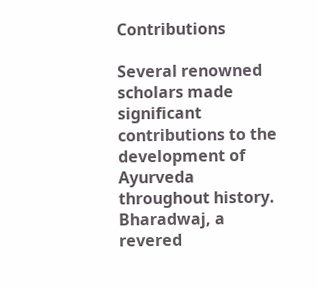Contributions

Several renowned scholars made significant contributions to the development of Ayurveda throughout history. Bharadwaj, a revered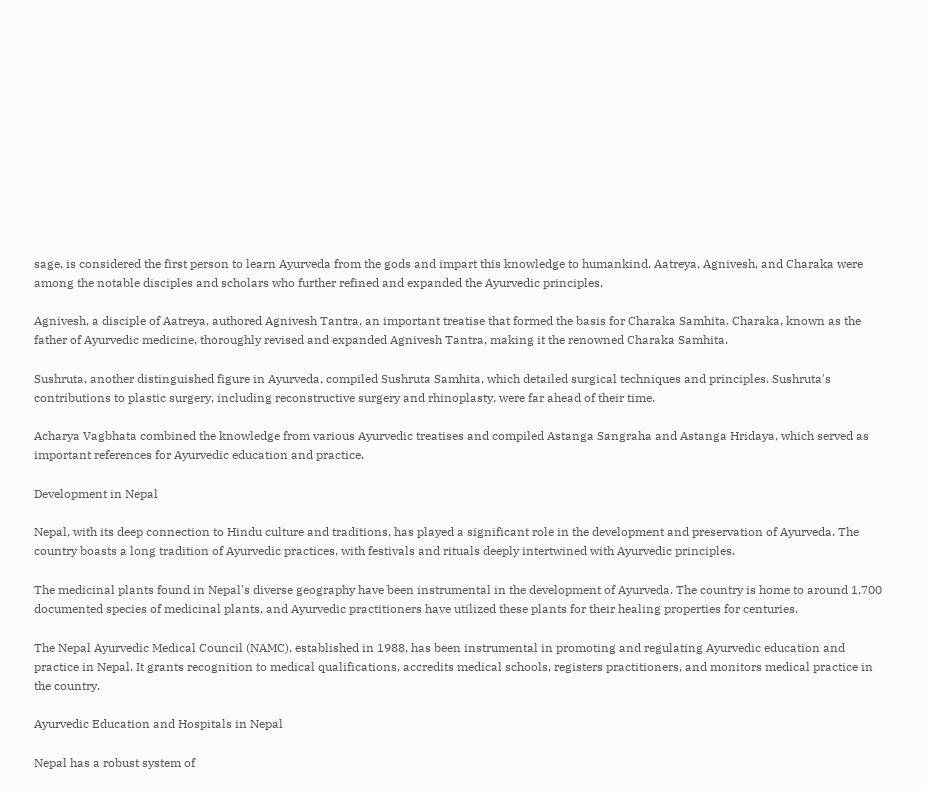sage, is considered the first person to learn Ayurveda from the gods and impart this knowledge to humankind. Aatreya, Agnivesh, and Charaka were among the notable disciples and scholars who further refined and expanded the Ayurvedic principles.

Agnivesh, a disciple of Aatreya, authored Agnivesh Tantra, an important treatise that formed the basis for Charaka Samhita. Charaka, known as the father of Ayurvedic medicine, thoroughly revised and expanded Agnivesh Tantra, making it the renowned Charaka Samhita.

Sushruta, another distinguished figure in Ayurveda, compiled Sushruta Samhita, which detailed surgical techniques and principles. Sushruta's contributions to plastic surgery, including reconstructive surgery and rhinoplasty, were far ahead of their time.

Acharya Vagbhata combined the knowledge from various Ayurvedic treatises and compiled Astanga Sangraha and Astanga Hridaya, which served as important references for Ayurvedic education and practice.

Development in Nepal

Nepal, with its deep connection to Hindu culture and traditions, has played a significant role in the development and preservation of Ayurveda. The country boasts a long tradition of Ayurvedic practices, with festivals and rituals deeply intertwined with Ayurvedic principles.

The medicinal plants found in Nepal's diverse geography have been instrumental in the development of Ayurveda. The country is home to around 1,700 documented species of medicinal plants, and Ayurvedic practitioners have utilized these plants for their healing properties for centuries.

The Nepal Ayurvedic Medical Council (NAMC), established in 1988, has been instrumental in promoting and regulating Ayurvedic education and practice in Nepal. It grants recognition to medical qualifications, accredits medical schools, registers practitioners, and monitors medical practice in the country.

Ayurvedic Education and Hospitals in Nepal

Nepal has a robust system of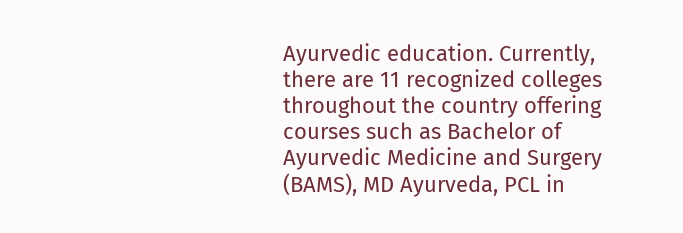Ayurvedic education. Currently, there are 11 recognized colleges throughout the country offering courses such as Bachelor of Ayurvedic Medicine and Surgery (BAMS), MD Ayurveda, PCL in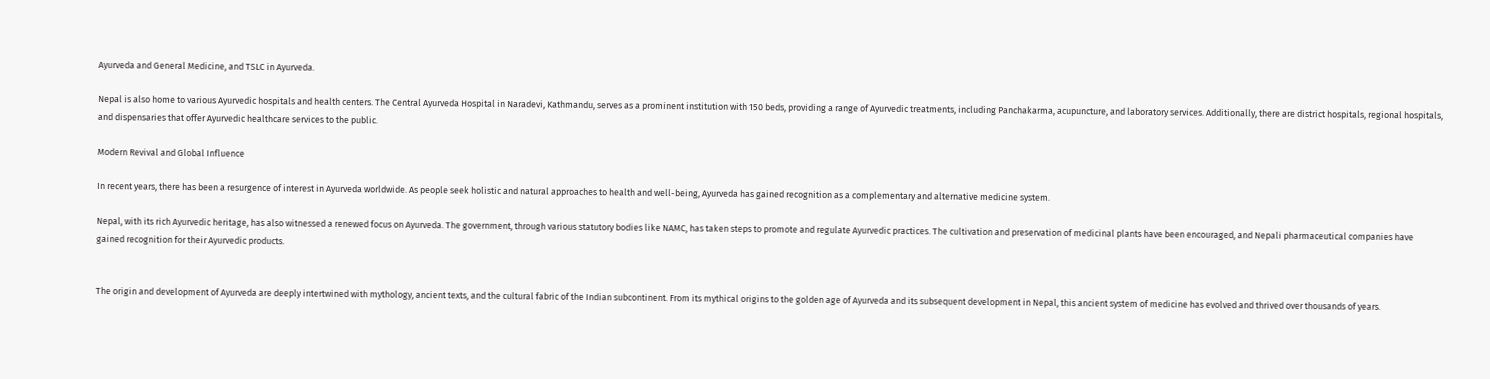Ayurveda and General Medicine, and TSLC in Ayurveda.

Nepal is also home to various Ayurvedic hospitals and health centers. The Central Ayurveda Hospital in Naradevi, Kathmandu, serves as a prominent institution with 150 beds, providing a range of Ayurvedic treatments, including Panchakarma, acupuncture, and laboratory services. Additionally, there are district hospitals, regional hospitals, and dispensaries that offer Ayurvedic healthcare services to the public.

Modern Revival and Global Influence

In recent years, there has been a resurgence of interest in Ayurveda worldwide. As people seek holistic and natural approaches to health and well-being, Ayurveda has gained recognition as a complementary and alternative medicine system.

Nepal, with its rich Ayurvedic heritage, has also witnessed a renewed focus on Ayurveda. The government, through various statutory bodies like NAMC, has taken steps to promote and regulate Ayurvedic practices. The cultivation and preservation of medicinal plants have been encouraged, and Nepali pharmaceutical companies have gained recognition for their Ayurvedic products.


The origin and development of Ayurveda are deeply intertwined with mythology, ancient texts, and the cultural fabric of the Indian subcontinent. From its mythical origins to the golden age of Ayurveda and its subsequent development in Nepal, this ancient system of medicine has evolved and thrived over thousands of years.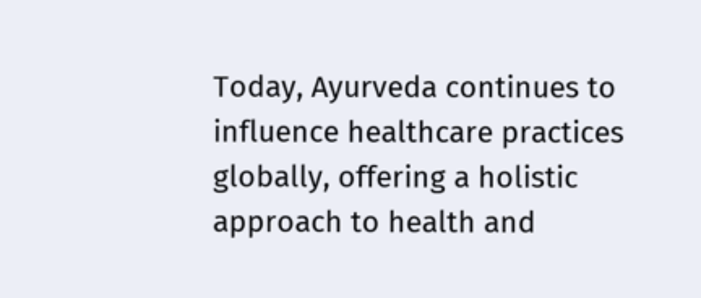Today, Ayurveda continues to influence healthcare practices globally, offering a holistic approach to health and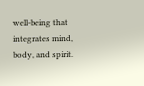well-being that integrates mind, body, and spirit.